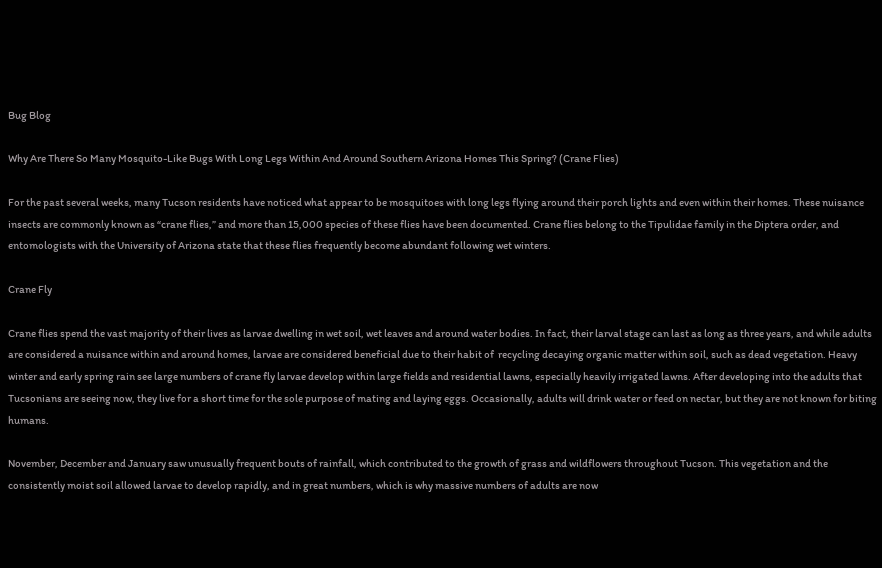Bug Blog

Why Are There So Many Mosquito-Like Bugs With Long Legs Within And Around Southern Arizona Homes This Spring? (Crane Flies)

For the past several weeks, many Tucson residents have noticed what appear to be mosquitoes with long legs flying around their porch lights and even within their homes. These nuisance insects are commonly known as “crane flies,” and more than 15,000 species of these flies have been documented. Crane flies belong to the Tipulidae family in the Diptera order, and entomologists with the University of Arizona state that these flies frequently become abundant following wet winters.

Crane Fly

Crane flies spend the vast majority of their lives as larvae dwelling in wet soil, wet leaves and around water bodies. In fact, their larval stage can last as long as three years, and while adults are considered a nuisance within and around homes, larvae are considered beneficial due to their habit of  recycling decaying organic matter within soil, such as dead vegetation. Heavy winter and early spring rain see large numbers of crane fly larvae develop within large fields and residential lawns, especially heavily irrigated lawns. After developing into the adults that Tucsonians are seeing now, they live for a short time for the sole purpose of mating and laying eggs. Occasionally, adults will drink water or feed on nectar, but they are not known for biting humans.

November, December and January saw unusually frequent bouts of rainfall, which contributed to the growth of grass and wildflowers throughout Tucson. This vegetation and the consistently moist soil allowed larvae to develop rapidly, and in great numbers, which is why massive numbers of adults are now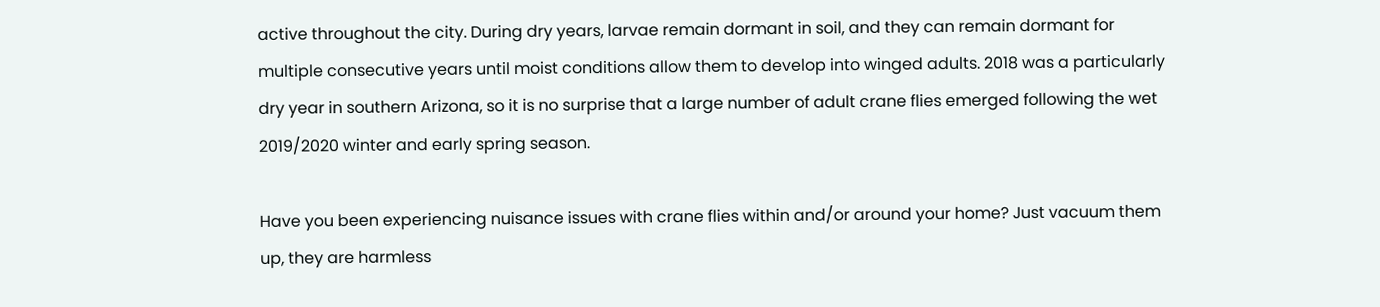active throughout the city. During dry years, larvae remain dormant in soil, and they can remain dormant for multiple consecutive years until moist conditions allow them to develop into winged adults. 2018 was a particularly dry year in southern Arizona, so it is no surprise that a large number of adult crane flies emerged following the wet 2019/2020 winter and early spring season.

Have you been experiencing nuisance issues with crane flies within and/or around your home? Just vacuum them up, they are harmless